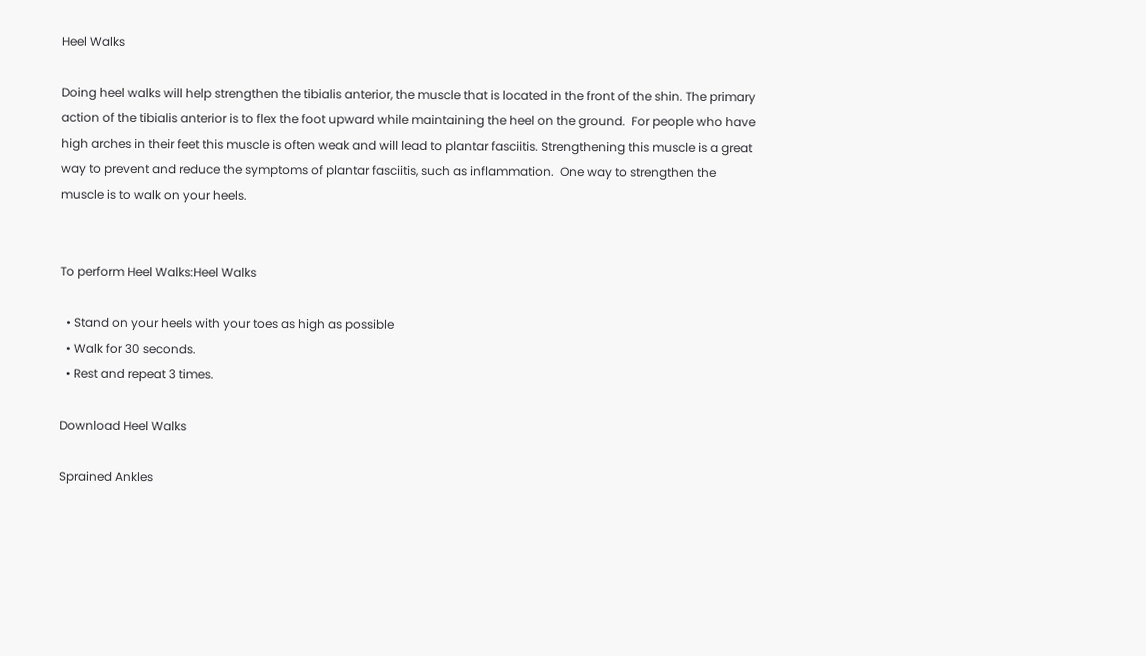Heel Walks

Doing heel walks will help strengthen the tibialis anterior, the muscle that is located in the front of the shin. The primary action of the tibialis anterior is to flex the foot upward while maintaining the heel on the ground.  For people who have high arches in their feet this muscle is often weak and will lead to plantar fasciitis. Strengthening this muscle is a great way to prevent and reduce the symptoms of plantar fasciitis, such as inflammation.  One way to strengthen the muscle is to walk on your heels.


To perform Heel Walks:Heel Walks

  • Stand on your heels with your toes as high as possible
  • Walk for 30 seconds.
  • Rest and repeat 3 times.

Download Heel Walks

Sprained Ankles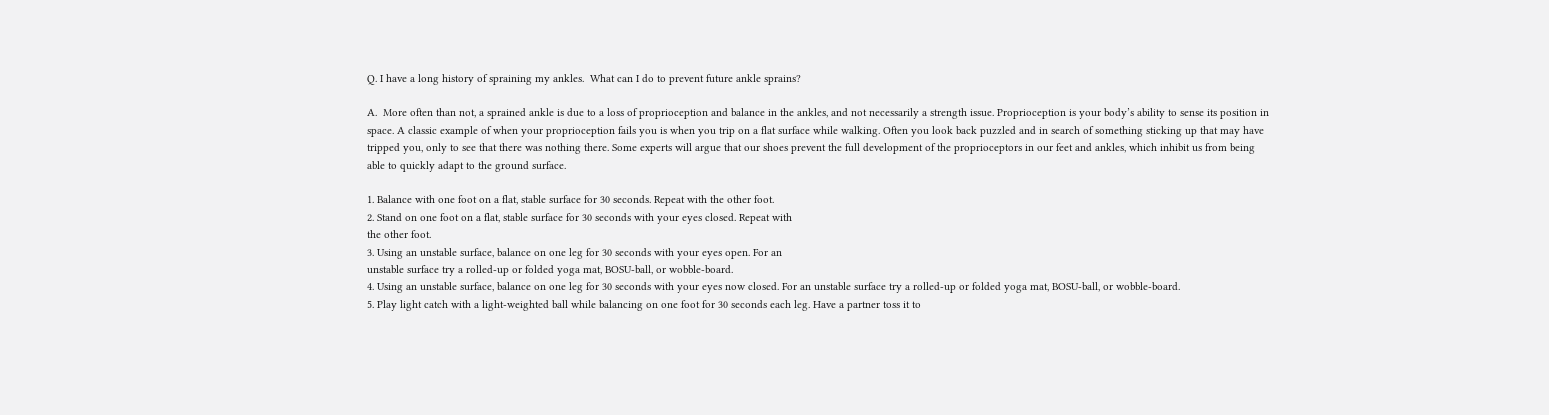Q. I have a long history of spraining my ankles.  What can I do to prevent future ankle sprains?

A.  More often than not, a sprained ankle is due to a loss of proprioception and balance in the ankles, and not necessarily a strength issue. Proprioception is your body’s ability to sense its position in space. A classic example of when your proprioception fails you is when you trip on a flat surface while walking. Often you look back puzzled and in search of something sticking up that may have tripped you, only to see that there was nothing there. Some experts will argue that our shoes prevent the full development of the proprioceptors in our feet and ankles, which inhibit us from being able to quickly adapt to the ground surface.

1. Balance with one foot on a flat, stable surface for 30 seconds. Repeat with the other foot.
2. Stand on one foot on a flat, stable surface for 30 seconds with your eyes closed. Repeat with
the other foot.
3. Using an unstable surface, balance on one leg for 30 seconds with your eyes open. For an
unstable surface try a rolled-up or folded yoga mat, BOSU-ball, or wobble-board.
4. Using an unstable surface, balance on one leg for 30 seconds with your eyes now closed. For an unstable surface try a rolled-up or folded yoga mat, BOSU-ball, or wobble-board.
5. Play light catch with a light-weighted ball while balancing on one foot for 30 seconds each leg. Have a partner toss it to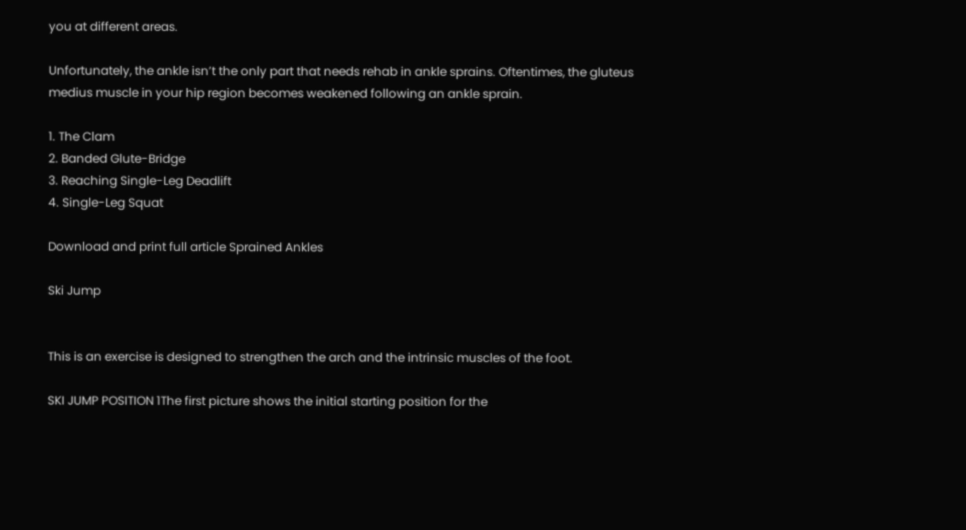you at different areas.

Unfortunately, the ankle isn’t the only part that needs rehab in ankle sprains. Oftentimes, the gluteus
medius muscle in your hip region becomes weakened following an ankle sprain.

1. The Clam
2. Banded Glute-Bridge
3. Reaching Single-Leg Deadlift
4. Single-Leg Squat

Download and print full article Sprained Ankles

Ski Jump


This is an exercise is designed to strengthen the arch and the intrinsic muscles of the foot.

SKI JUMP POSITION 1The first picture shows the initial starting position for the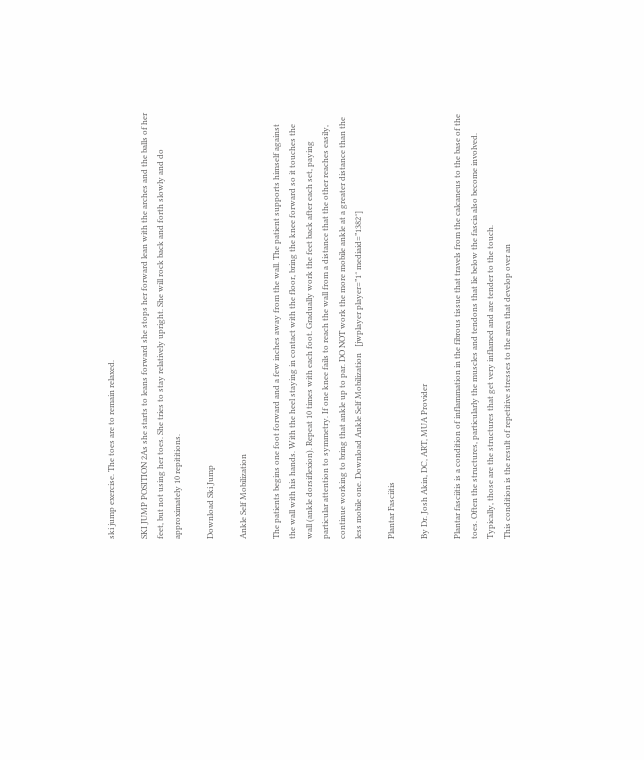ski jump exercise. The toes are to remain relaxed.

SKI JUMP POSITION 2As she starts to leans forward she stops her forward lean with the arches and the balls of her feet, but not using her toes. She tries to stay relatively upright. She will rock back and forth slowly and do approximately 10 repititions.

Download Ski Jump

Ankle Self Mobilization

The patients begins one foot forward and a few inches away from the wall. The patient supports himself against the wall with his hands. With the heel staying in contact with the floor, bring the knee forward so it touches the wall (ankle dorsiflexion). Repeat 10 times with each foot. Gradually work the feet back after each set, paying particular attention to symmetry. If one knee fails to reach the wall from a distance that the other reaches easily, continue working to bring that ankle up to par. DO NOT work the more mobile ankle at a greater distance than the less mobile one. Download Ankle Self Mobilization   [jwplayer player=”1″ mediaid=”1382″]

Plantar Fasciitis

By Dr. Josh Akin, DC, ART, MUA Provider

Plantar fasciitis is a condition of inflammation in the fibrous tissue that travels from the calcaneus to the base of the toes. Often the structures, particularly the muscles and tendons that lie below the fascia also become involved. Typically, those are the structures that get very inflamed and are tender to the touch.
This condition is the result of repetitive stresses to the area that develop over an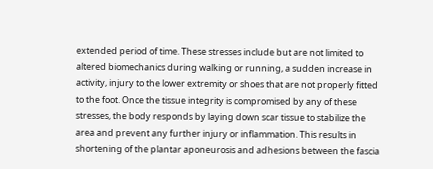extended period of time. These stresses include but are not limited to altered biomechanics during walking or running, a sudden increase in activity, injury to the lower extremity or shoes that are not properly fitted to the foot. Once the tissue integrity is compromised by any of these stresses, the body responds by laying down scar tissue to stabilize the area and prevent any further injury or inflammation. This results in shortening of the plantar aponeurosis and adhesions between the fascia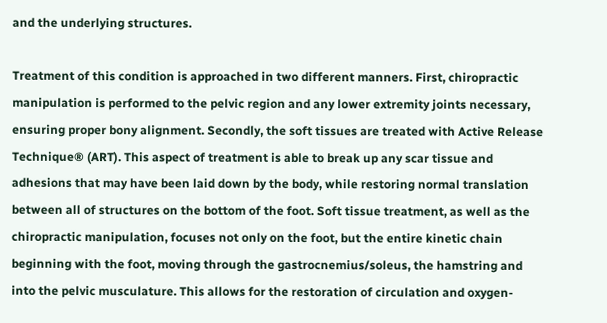and the underlying structures.

Treatment of this condition is approached in two different manners. First, chiropractic manipulation is performed to the pelvic region and any lower extremity joints necessary, ensuring proper bony alignment. Secondly, the soft tissues are treated with Active Release Technique® (ART). This aspect of treatment is able to break up any scar tissue and adhesions that may have been laid down by the body, while restoring normal translation between all of structures on the bottom of the foot. Soft tissue treatment, as well as the chiropractic manipulation, focuses not only on the foot, but the entire kinetic chain beginning with the foot, moving through the gastrocnemius/soleus, the hamstring and into the pelvic musculature. This allows for the restoration of circulation and oxygen-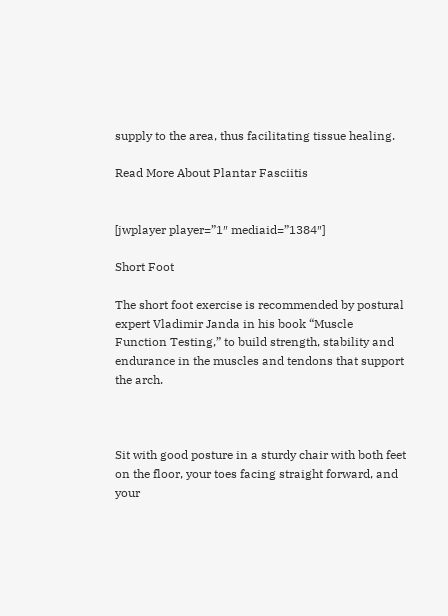supply to the area, thus facilitating tissue healing.

Read More About Plantar Fasciitis


[jwplayer player=”1″ mediaid=”1384″]

Short Foot

The short foot exercise is recommended by postural expert Vladimir Janda in his book “Muscle Function Testing,” to build strength, stability and endurance in the muscles and tendons that support the arch.



Sit with good posture in a sturdy chair with both feet on the floor, your toes facing straight forward, and your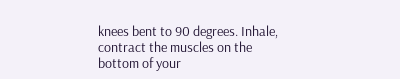knees bent to 90 degrees. Inhale, contract the muscles on the bottom of your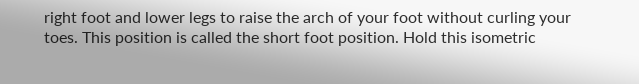right foot and lower legs to raise the arch of your foot without curling your toes. This position is called the short foot position. Hold this isometric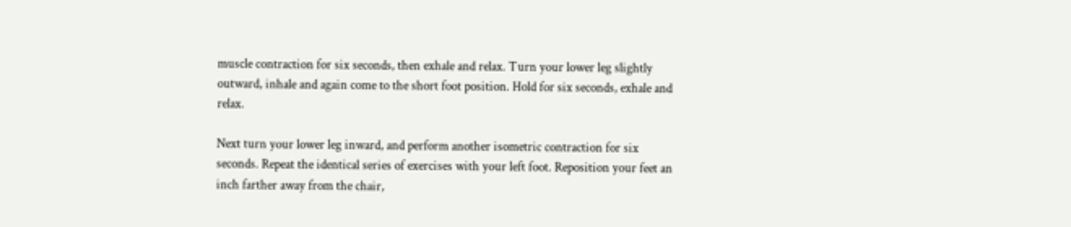muscle contraction for six seconds, then exhale and relax. Turn your lower leg slightly outward, inhale and again come to the short foot position. Hold for six seconds, exhale and relax.

Next turn your lower leg inward, and perform another isometric contraction for six seconds. Repeat the identical series of exercises with your left foot. Reposition your feet an inch farther away from the chair,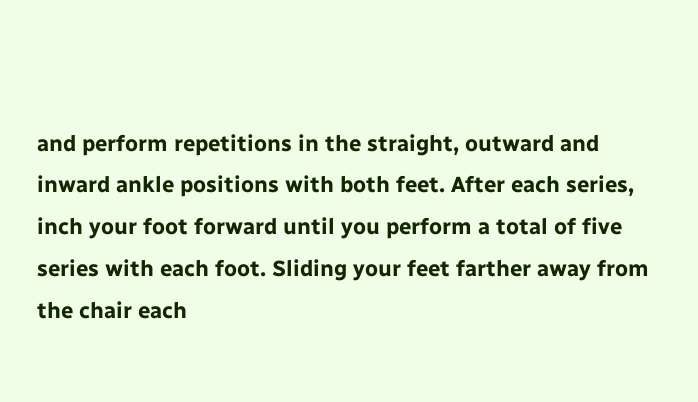and perform repetitions in the straight, outward and inward ankle positions with both feet. After each series, inch your foot forward until you perform a total of five series with each foot. Sliding your feet farther away from the chair each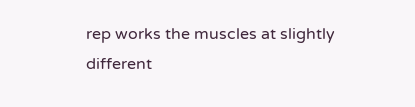rep works the muscles at slightly different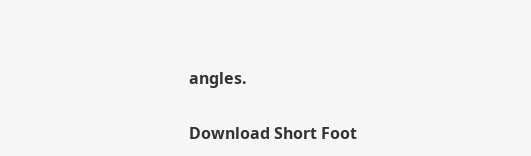angles.

Download Short Foot